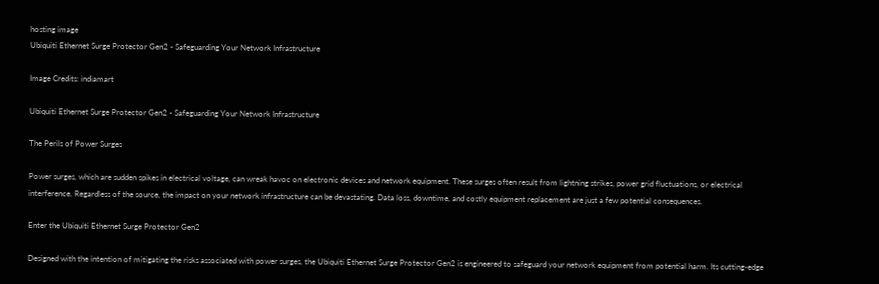hosting image
Ubiquiti Ethernet Surge Protector Gen2 - Safeguarding Your Network Infrastructure

Image Credits: indiamart

Ubiquiti Ethernet Surge Protector Gen2 - Safeguarding Your Network Infrastructure

The Perils of Power Surges

Power surges, which are sudden spikes in electrical voltage, can wreak havoc on electronic devices and network equipment. These surges often result from lightning strikes, power grid fluctuations, or electrical interference. Regardless of the source, the impact on your network infrastructure can be devastating. Data loss, downtime, and costly equipment replacement are just a few potential consequences.

Enter the Ubiquiti Ethernet Surge Protector Gen2

Designed with the intention of mitigating the risks associated with power surges, the Ubiquiti Ethernet Surge Protector Gen2 is engineered to safeguard your network equipment from potential harm. Its cutting-edge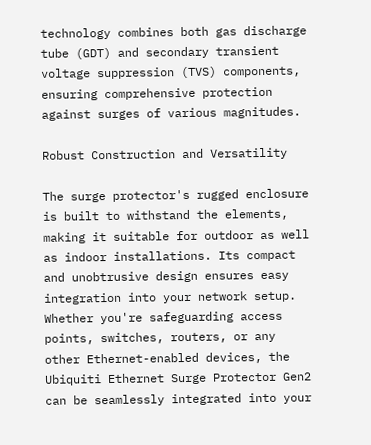technology combines both gas discharge tube (GDT) and secondary transient voltage suppression (TVS) components, ensuring comprehensive protection against surges of various magnitudes.

Robust Construction and Versatility

The surge protector's rugged enclosure is built to withstand the elements, making it suitable for outdoor as well as indoor installations. Its compact and unobtrusive design ensures easy integration into your network setup. Whether you're safeguarding access points, switches, routers, or any other Ethernet-enabled devices, the Ubiquiti Ethernet Surge Protector Gen2 can be seamlessly integrated into your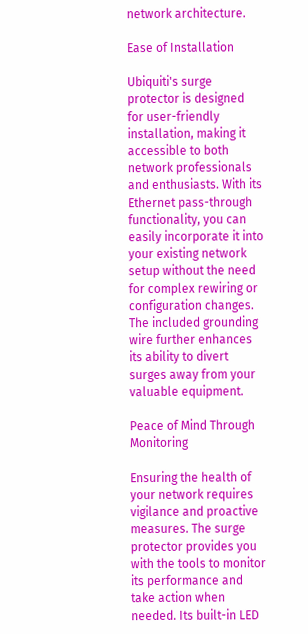network architecture.

Ease of Installation

Ubiquiti's surge protector is designed for user-friendly installation, making it accessible to both network professionals and enthusiasts. With its Ethernet pass-through functionality, you can easily incorporate it into your existing network setup without the need for complex rewiring or configuration changes. The included grounding wire further enhances its ability to divert surges away from your valuable equipment.

Peace of Mind Through Monitoring

Ensuring the health of your network requires vigilance and proactive measures. The surge protector provides you with the tools to monitor its performance and take action when needed. Its built-in LED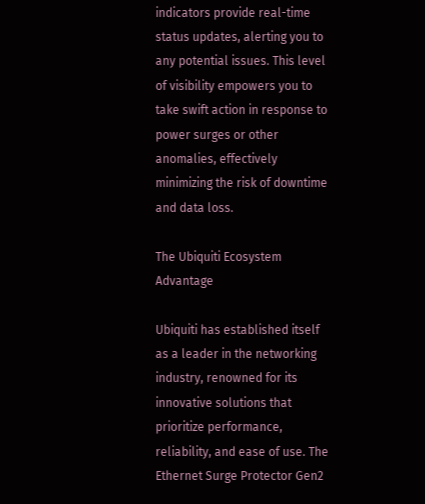indicators provide real-time status updates, alerting you to any potential issues. This level of visibility empowers you to take swift action in response to power surges or other anomalies, effectively minimizing the risk of downtime and data loss.

The Ubiquiti Ecosystem Advantage

Ubiquiti has established itself as a leader in the networking industry, renowned for its innovative solutions that prioritize performance, reliability, and ease of use. The Ethernet Surge Protector Gen2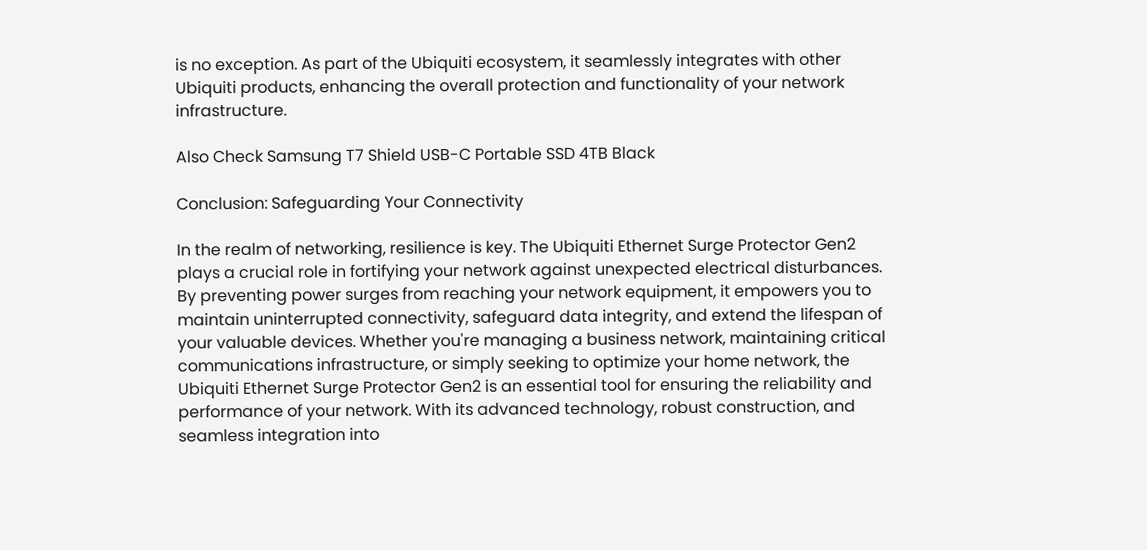is no exception. As part of the Ubiquiti ecosystem, it seamlessly integrates with other Ubiquiti products, enhancing the overall protection and functionality of your network infrastructure.

Also Check Samsung T7 Shield USB-C Portable SSD 4TB Black

Conclusion: Safeguarding Your Connectivity

In the realm of networking, resilience is key. The Ubiquiti Ethernet Surge Protector Gen2 plays a crucial role in fortifying your network against unexpected electrical disturbances. By preventing power surges from reaching your network equipment, it empowers you to maintain uninterrupted connectivity, safeguard data integrity, and extend the lifespan of your valuable devices. Whether you're managing a business network, maintaining critical communications infrastructure, or simply seeking to optimize your home network, the Ubiquiti Ethernet Surge Protector Gen2 is an essential tool for ensuring the reliability and performance of your network. With its advanced technology, robust construction, and seamless integration into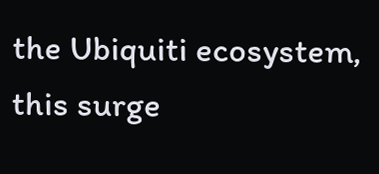the Ubiquiti ecosystem, this surge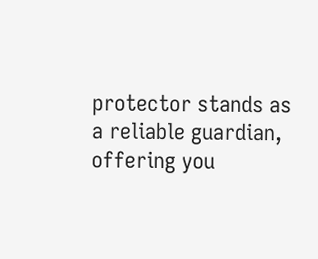protector stands as a reliable guardian, offering you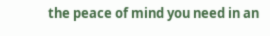the peace of mind you need in an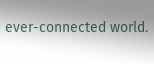ever-connected world.